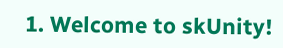1. Welcome to skUnity!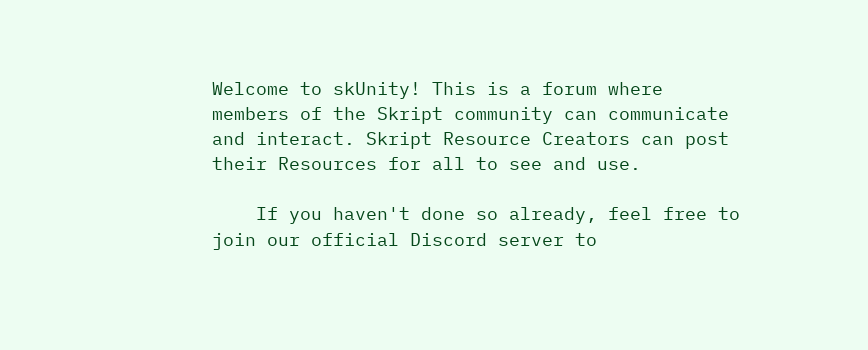Welcome to skUnity! This is a forum where members of the Skript community can communicate and interact. Skript Resource Creators can post their Resources for all to see and use.

    If you haven't done so already, feel free to join our official Discord server to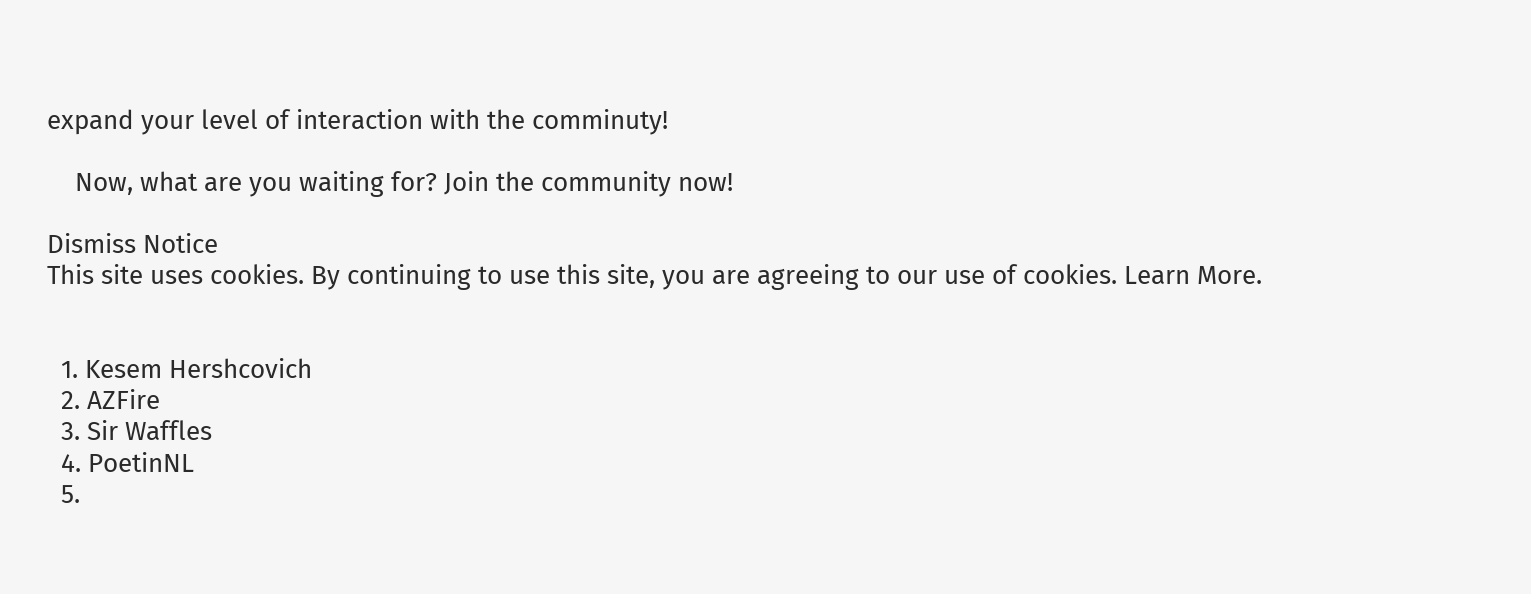expand your level of interaction with the comminuty!

    Now, what are you waiting for? Join the community now!

Dismiss Notice
This site uses cookies. By continuing to use this site, you are agreeing to our use of cookies. Learn More.


  1. Kesem Hershcovich
  2. AZFire
  3. Sir Waffles
  4. PoetinNL
  5.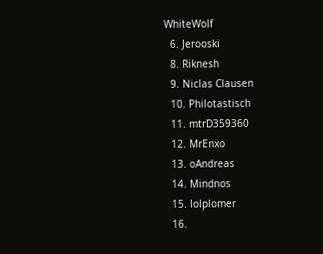WhiteWolf
  6. Jerooski
  8. Riknesh
  9. Niclas Clausen
  10. Philotastisch
  11. mtrD359360
  12. MrEnxo
  13. oAndreas
  14. Mindnos
  15. lolplomer
  16.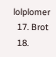lolplomer
  17. Brot
  18.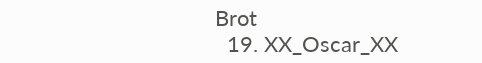Brot
  19. XX_Oscar_XX